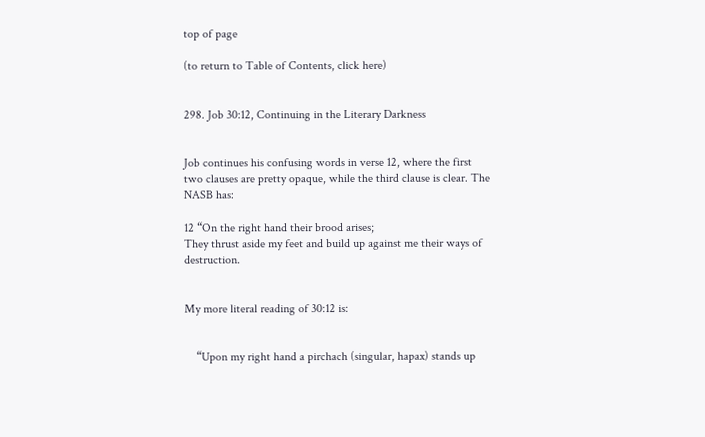top of page

(to return to Table of Contents, click here)


298. Job 30:12, Continuing in the Literary Darkness


Job continues his confusing words in verse 12, where the first two clauses are pretty opaque, while the third clause is clear. The NASB has:

12 “On the right hand their brood arises;
They thrust aside my feet and build up against me their ways of destruction.


My more literal reading of 30:12 is:


    “Upon my right hand a pirchach (singular, hapax) stands up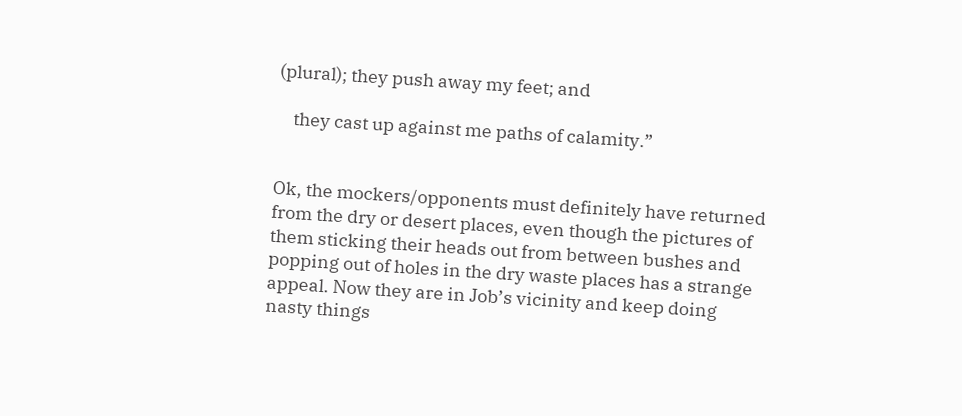(plural); they push away my feet; and

    they cast up against me paths of calamity.”


Ok, the mockers/opponents must definitely have returned from the dry or desert places, even though the pictures of them sticking their heads out from between bushes and popping out of holes in the dry waste places has a strange appeal. Now they are in Job’s vicinity and keep doing nasty things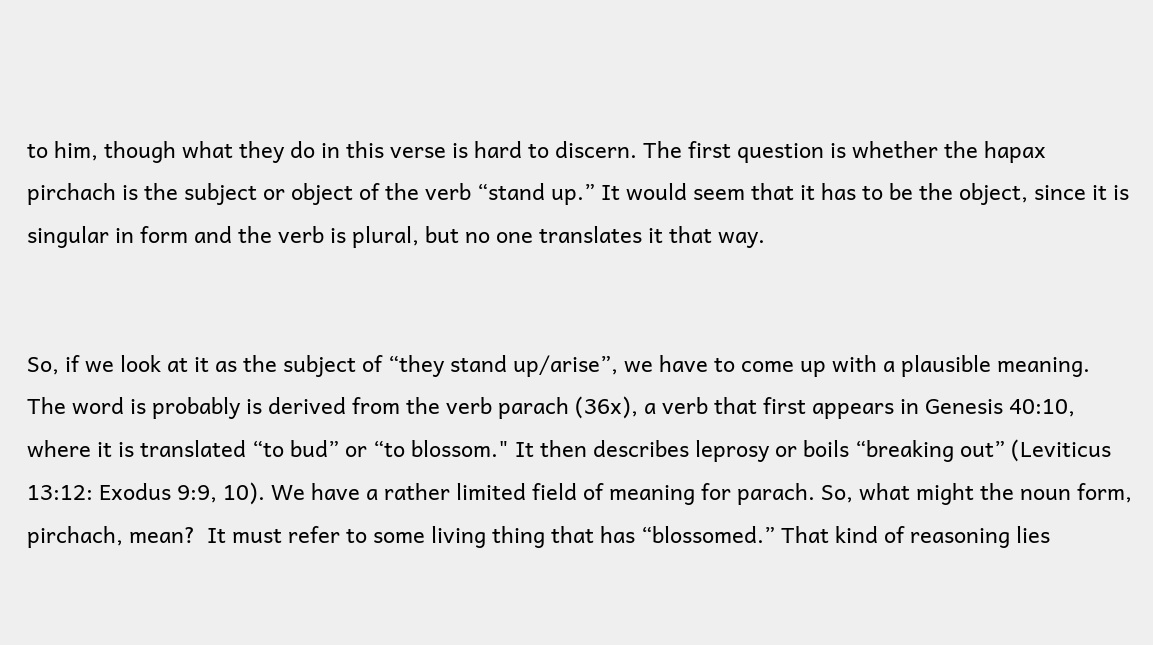to him, though what they do in this verse is hard to discern. The first question is whether the hapax pirchach is the subject or object of the verb “stand up.” It would seem that it has to be the object, since it is singular in form and the verb is plural, but no one translates it that way.


So, if we look at it as the subject of “they stand up/arise”, we have to come up with a plausible meaning. The word is probably is derived from the verb parach (36x), a verb that first appears in Genesis 40:10, where it is translated “to bud” or “to blossom." It then describes leprosy or boils “breaking out” (Leviticus 13:12: Exodus 9:9, 10). We have a rather limited field of meaning for parach. So, what might the noun form, pirchach, mean?  It must refer to some living thing that has “blossomed.” That kind of reasoning lies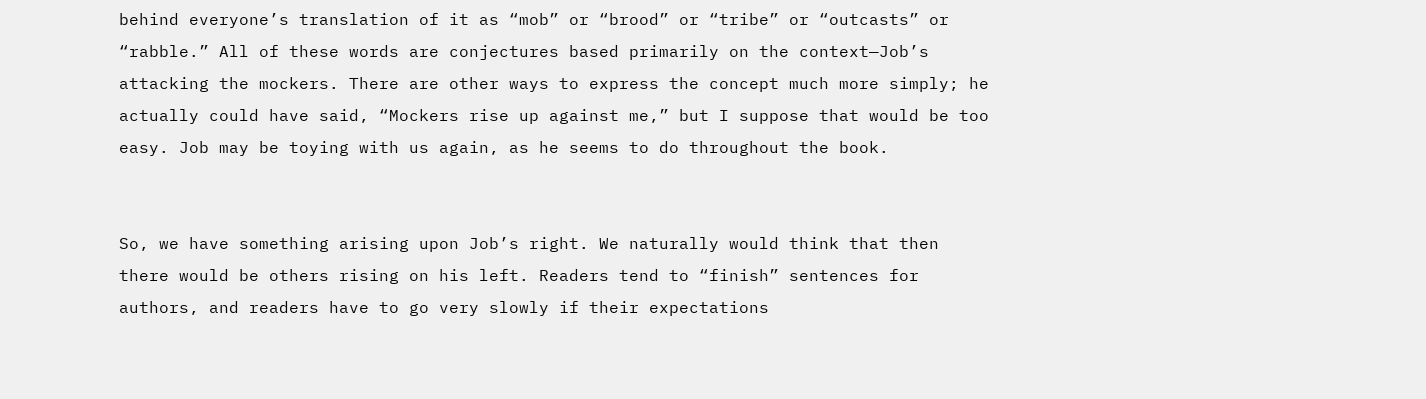behind everyone’s translation of it as “mob” or “brood” or “tribe” or “outcasts” or “rabble.” All of these words are conjectures based primarily on the context—Job’s attacking the mockers. There are other ways to express the concept much more simply; he actually could have said, “Mockers rise up against me,” but I suppose that would be too easy. Job may be toying with us again, as he seems to do throughout the book.


So, we have something arising upon Job’s right. We naturally would think that then there would be others rising on his left. Readers tend to “finish” sentences for authors, and readers have to go very slowly if their expectations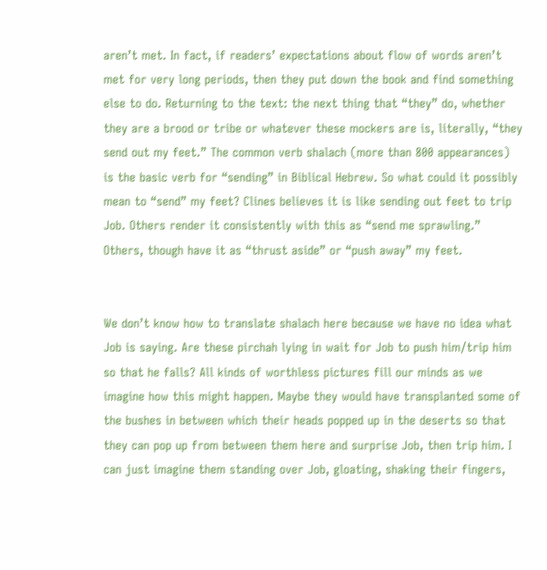aren’t met. In fact, if readers’ expectations about flow of words aren’t met for very long periods, then they put down the book and find something else to do. Returning to the text: the next thing that “they” do, whether they are a brood or tribe or whatever these mockers are is, literally, “they send out my feet.” The common verb shalach (more than 800 appearances) is the basic verb for “sending” in Biblical Hebrew. So what could it possibly mean to “send” my feet? Clines believes it is like sending out feet to trip Job. Others render it consistently with this as “send me sprawling.” Others, though have it as “thrust aside” or “push away” my feet.


We don’t know how to translate shalach here because we have no idea what Job is saying. Are these pirchah lying in wait for Job to push him/trip him so that he falls? All kinds of worthless pictures fill our minds as we imagine how this might happen. Maybe they would have transplanted some of the bushes in between which their heads popped up in the deserts so that they can pop up from between them here and surprise Job, then trip him. I can just imagine them standing over Job, gloating, shaking their fingers,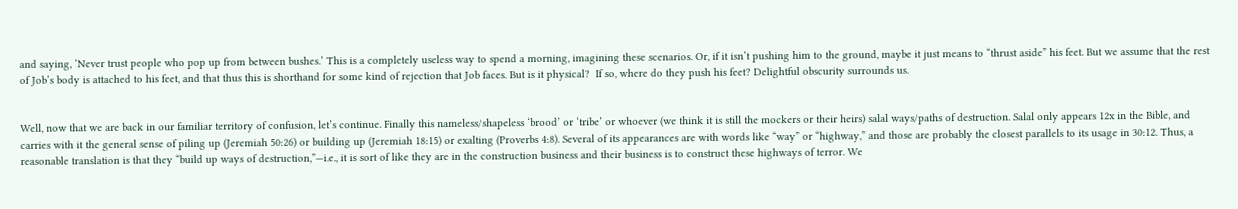and saying, ‘Never trust people who pop up from between bushes.’ This is a completely useless way to spend a morning, imagining these scenarios. Or, if it isn’t pushing him to the ground, maybe it just means to “thrust aside” his feet. But we assume that the rest of Job’s body is attached to his feet, and that thus this is shorthand for some kind of rejection that Job faces. But is it physical?  If so, where do they push his feet? Delightful obscurity surrounds us.


Well, now that we are back in our familiar territory of confusion, let’s continue. Finally this nameless/shapeless ‘brood’ or ‘tribe’ or whoever (we think it is still the mockers or their heirs) salal ways/paths of destruction. Salal only appears 12x in the Bible, and carries with it the general sense of piling up (Jeremiah 50:26) or building up (Jeremiah 18:15) or exalting (Proverbs 4:8). Several of its appearances are with words like “way” or “highway,” and those are probably the closest parallels to its usage in 30:12. Thus, a reasonable translation is that they “build up ways of destruction,”—i.e., it is sort of like they are in the construction business and their business is to construct these highways of terror. We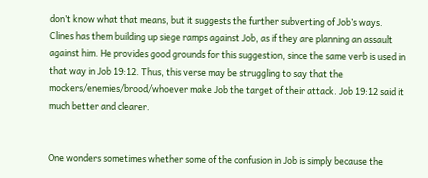don’t know what that means, but it suggests the further subverting of Job’s ways. Clines has them building up siege ramps against Job, as if they are planning an assault against him. He provides good grounds for this suggestion, since the same verb is used in that way in Job 19:12. Thus, this verse may be struggling to say that the mockers/enemies/brood/whoever make Job the target of their attack. Job 19:12 said it much better and clearer.


One wonders sometimes whether some of the confusion in Job is simply because the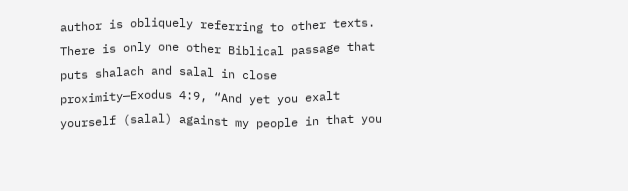author is obliquely referring to other texts. There is only one other Biblical passage that puts shalach and salal in close proximity—Exodus 4:9, “And yet you exalt yourself (salal) against my people in that you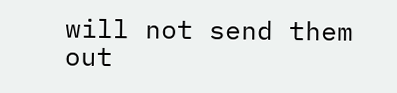will not send them out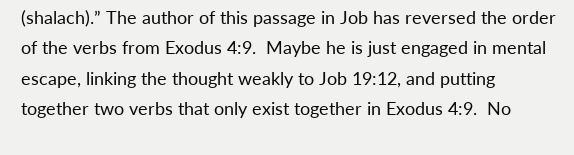(shalach).” The author of this passage in Job has reversed the order of the verbs from Exodus 4:9.  Maybe he is just engaged in mental escape, linking the thought weakly to Job 19:12, and putting together two verbs that only exist together in Exodus 4:9.  No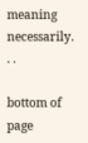meaning necessarily. . .

bottom of page